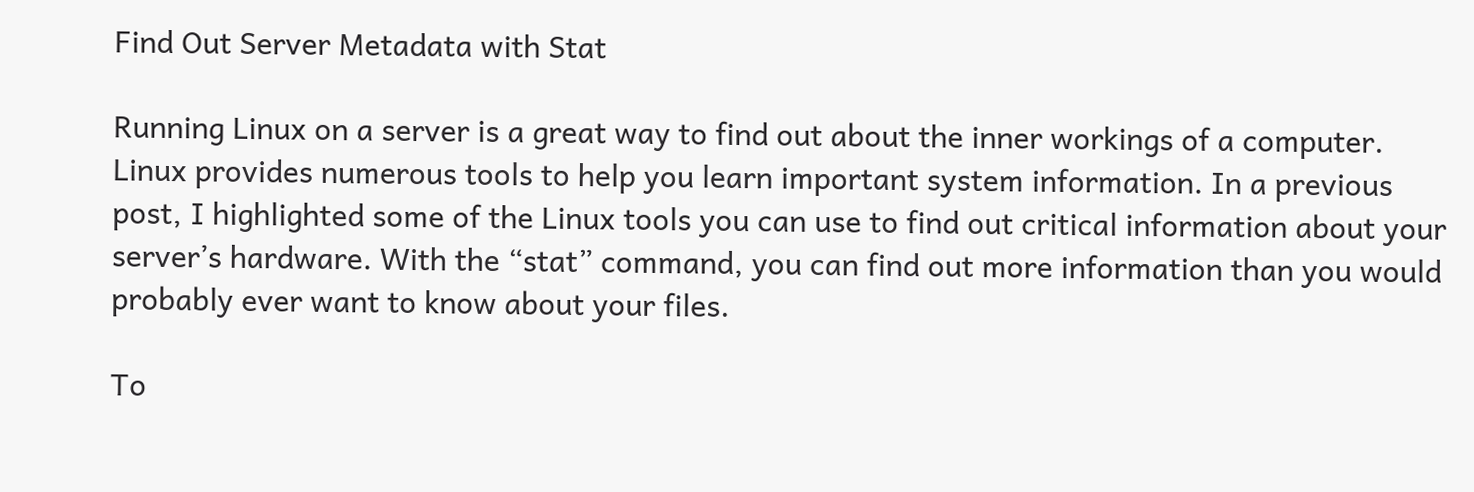Find Out Server Metadata with Stat

Running Linux on a server is a great way to find out about the inner workings of a computer. Linux provides numerous tools to help you learn important system information. In a previous post, I highlighted some of the Linux tools you can use to find out critical information about your server’s hardware. With the “stat” command, you can find out more information than you would probably ever want to know about your files.

To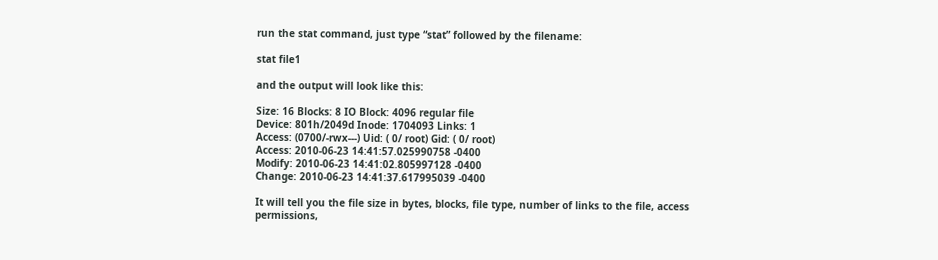run the stat command, just type “stat” followed by the filename:

stat file1

and the output will look like this:

Size: 16 Blocks: 8 IO Block: 4096 regular file
Device: 801h/2049d Inode: 1704093 Links: 1
Access: (0700/-rwx---) Uid: ( 0/ root) Gid: ( 0/ root)
Access: 2010-06-23 14:41:57.025990758 -0400
Modify: 2010-06-23 14:41:02.805997128 -0400
Change: 2010-06-23 14:41:37.617995039 -0400

It will tell you the file size in bytes, blocks, file type, number of links to the file, access permissions,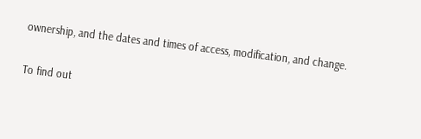ownership, and the dates and times of access, modification, and change.

To find out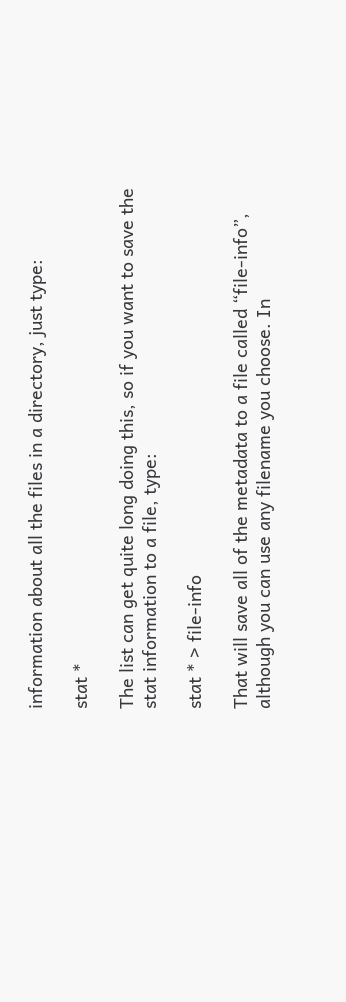information about all the files in a directory, just type:

stat *

The list can get quite long doing this, so if you want to save the stat information to a file, type:

stat * > file-info

That will save all of the metadata to a file called “file-info”, although you can use any filename you choose. In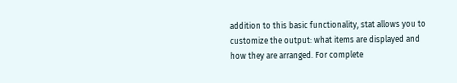addition to this basic functionality, stat allows you to customize the output: what items are displayed and how they are arranged. For complete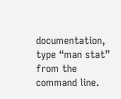documentation, type “man stat” from the command line.